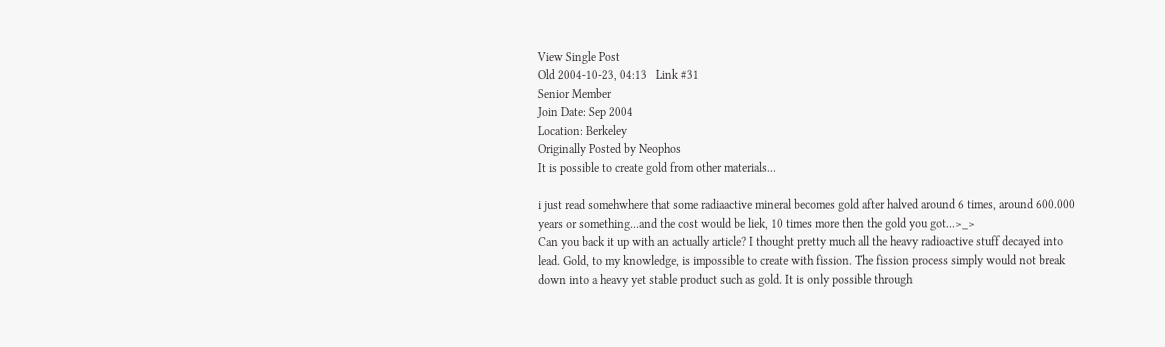View Single Post
Old 2004-10-23, 04:13   Link #31
Senior Member
Join Date: Sep 2004
Location: Berkeley
Originally Posted by Neophos
It is possible to create gold from other materials...

i just read somehwhere that some radiaactive mineral becomes gold after halved around 6 times, around 600.000 years or something...and the cost would be liek, 10 times more then the gold you got...>_>
Can you back it up with an actually article? I thought pretty much all the heavy radioactive stuff decayed into lead. Gold, to my knowledge, is impossible to create with fission. The fission process simply would not break down into a heavy yet stable product such as gold. It is only possible through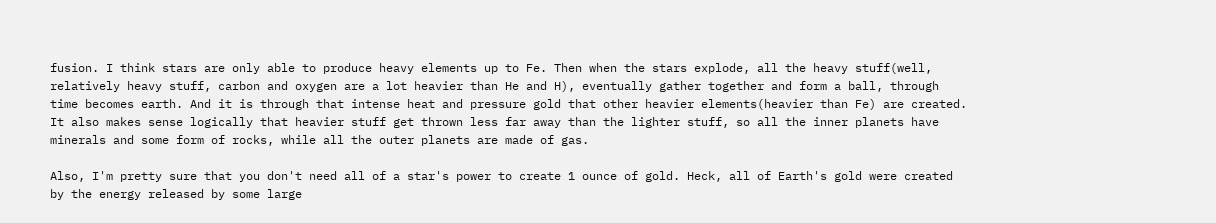fusion. I think stars are only able to produce heavy elements up to Fe. Then when the stars explode, all the heavy stuff(well, relatively heavy stuff, carbon and oxygen are a lot heavier than He and H), eventually gather together and form a ball, through time becomes earth. And it is through that intense heat and pressure gold that other heavier elements(heavier than Fe) are created. It also makes sense logically that heavier stuff get thrown less far away than the lighter stuff, so all the inner planets have minerals and some form of rocks, while all the outer planets are made of gas.

Also, I'm pretty sure that you don't need all of a star's power to create 1 ounce of gold. Heck, all of Earth's gold were created by the energy released by some large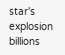star's explosion billions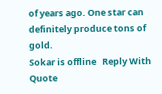of years ago. One star can definitely produce tons of gold.
Sokar is offline   Reply With Quote